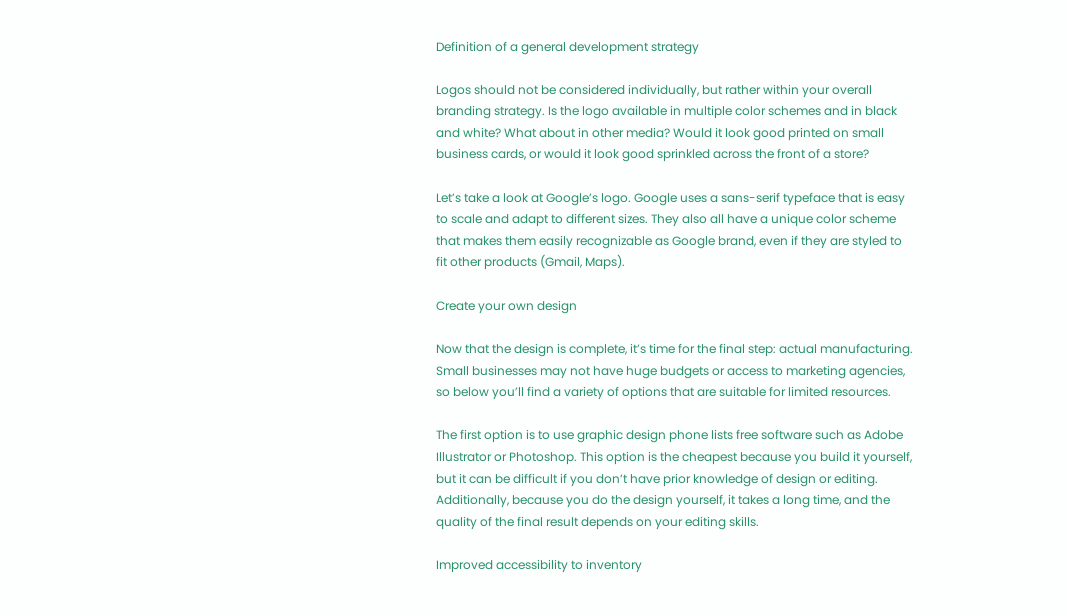Definition of a general development strategy

Logos should not be considered individually, but rather within your overall branding strategy. Is the logo available in multiple color schemes and in black and white? What about in other media? Would it look good printed on small business cards, or would it look good sprinkled across the front of a store?

Let’s take a look at Google’s logo. Google uses a sans-serif typeface that is easy to scale and adapt to different sizes. They also all have a unique color scheme that makes them easily recognizable as Google brand, even if they are styled to fit other products (Gmail, Maps).

Create your own design

Now that the design is complete, it’s time for the final step: actual manufacturing. Small businesses may not have huge budgets or access to marketing agencies, so below you’ll find a variety of options that are suitable for limited resources.

The first option is to use graphic design phone lists free software such as Adobe Illustrator or Photoshop. This option is the cheapest because you build it yourself, but it can be difficult if you don’t have prior knowledge of design or editing. Additionally, because you do the design yourself, it takes a long time, and the quality of the final result depends on your editing skills.

Improved accessibility to inventory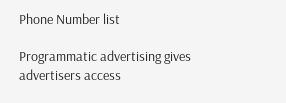Phone Number list

Programmatic advertising gives advertisers access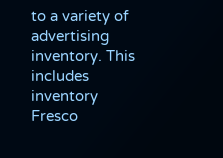to a variety of advertising inventory. This includes inventory Fresco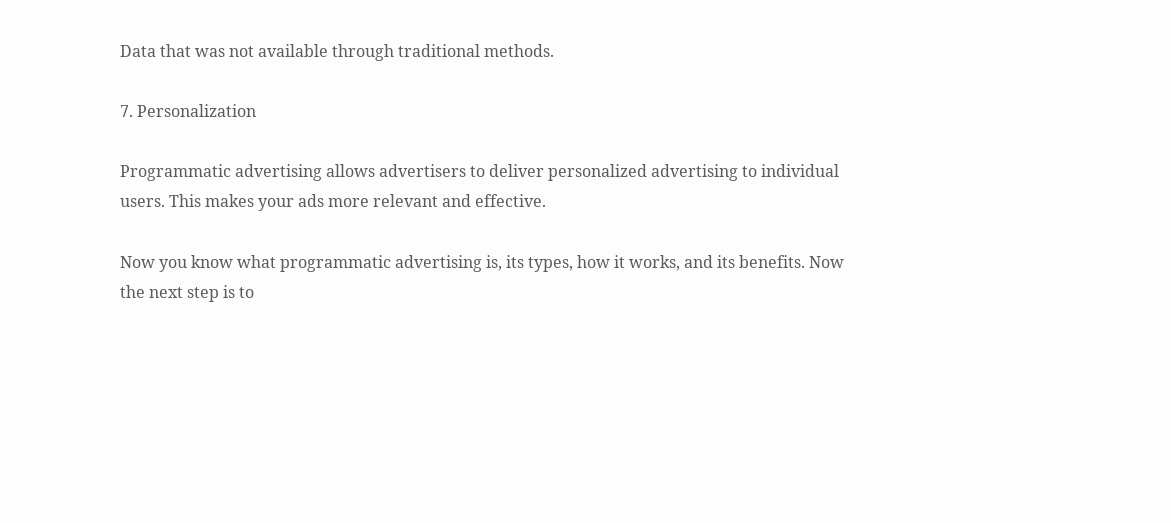Data that was not available through traditional methods.

7. Personalization

Programmatic advertising allows advertisers to deliver personalized advertising to individual users. This makes your ads more relevant and effective.

Now you know what programmatic advertising is, its types, how it works, and its benefits. Now the next step is to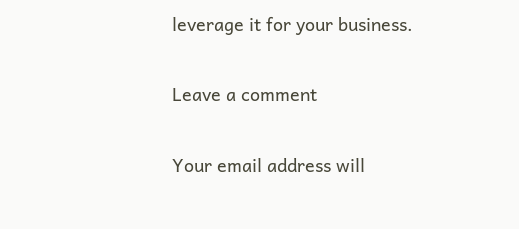leverage it for your business.

Leave a comment

Your email address will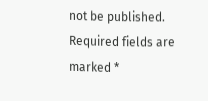not be published. Required fields are marked *